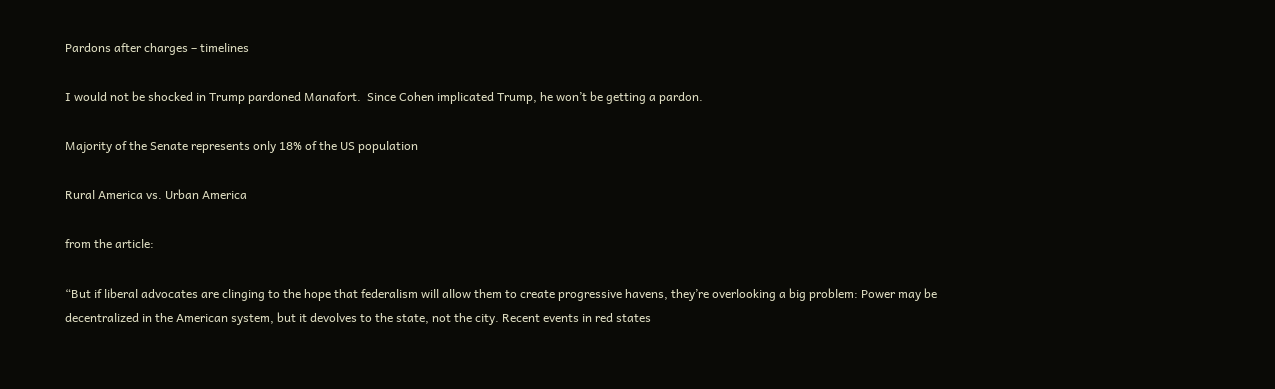Pardons after charges – timelines

I would not be shocked in Trump pardoned Manafort.  Since Cohen implicated Trump, he won’t be getting a pardon.

Majority of the Senate represents only 18% of the US population

Rural America vs. Urban America

from the article:

“But if liberal advocates are clinging to the hope that federalism will allow them to create progressive havens, they’re overlooking a big problem: Power may be decentralized in the American system, but it devolves to the state, not the city. Recent events in red states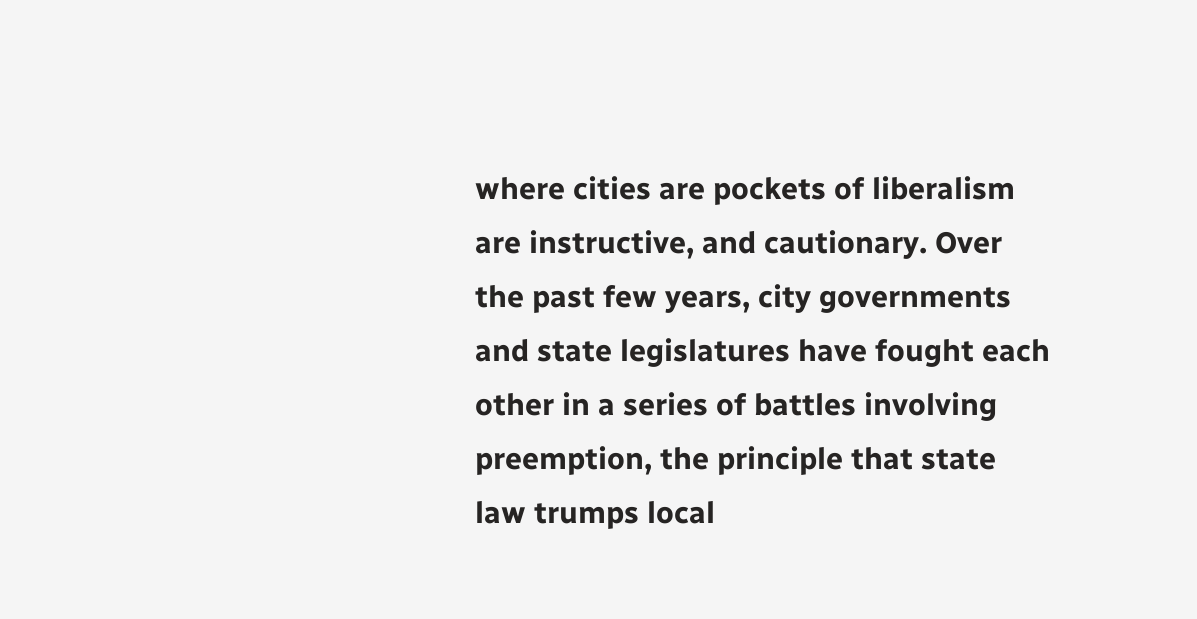where cities are pockets of liberalism are instructive, and cautionary. Over the past few years, city governments and state legislatures have fought each other in a series of battles involving preemption, the principle that state law trumps local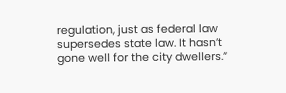regulation, just as federal law supersedes state law. It hasn’t gone well for the city dwellers.”